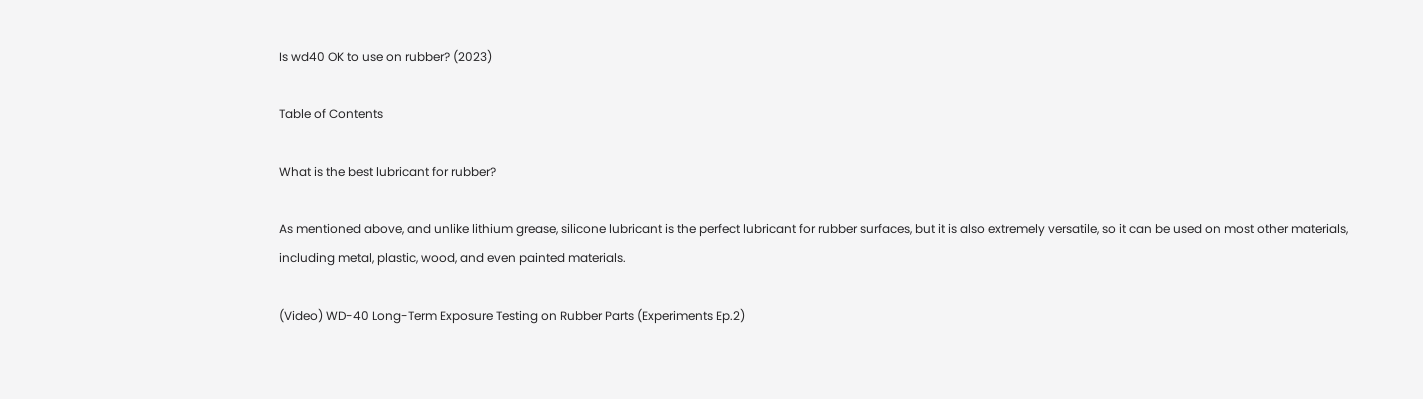Is wd40 OK to use on rubber? (2023)

Table of Contents

What is the best lubricant for rubber?

As mentioned above, and unlike lithium grease, silicone lubricant is the perfect lubricant for rubber surfaces, but it is also extremely versatile, so it can be used on most other materials, including metal, plastic, wood, and even painted materials.

(Video) WD-40 Long-Term Exposure Testing on Rubber Parts (Experiments Ep.2)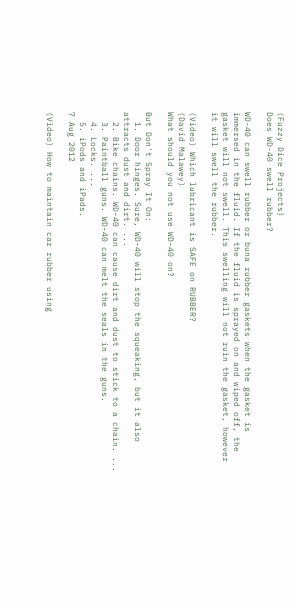(Fuzzy Dice Projects)
Does WD-40 swell rubber?

WD-40 can swell rubber or buna rubber gaskets when the gasket is immersed in the fluid. If the fluid is sprayed on and wiped off, the gasket will not swell. This swelling will not ruin the gasket, however it will swell the rubber.

(Video) Which lubricant is SAFE on RUBBER?
(David Malawey)
What should you not use WD-40 on?

But Don't Spray It On:
  1. Door hinges. Sure, WD-40 will stop the squeaking, but it also attracts dust and dirt. ...
  2. Bike chains. WD-40 can cause dirt and dust to stick to a chain. ...
  3. Paintball guns. WD-40 can melt the seals in the guns.
  4. Locks. ...
  5. iPods and iPads.
7 Aug 2012

(Video) How to maintain car rubber using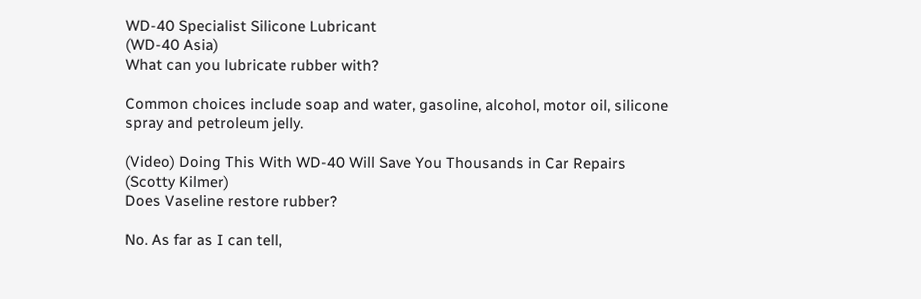WD-40 Specialist Silicone Lubricant
(WD-40 Asia)
What can you lubricate rubber with?

Common choices include soap and water, gasoline, alcohol, motor oil, silicone spray and petroleum jelly.

(Video) Doing This With WD-40 Will Save You Thousands in Car Repairs
(Scotty Kilmer)
Does Vaseline restore rubber?

No. As far as I can tell,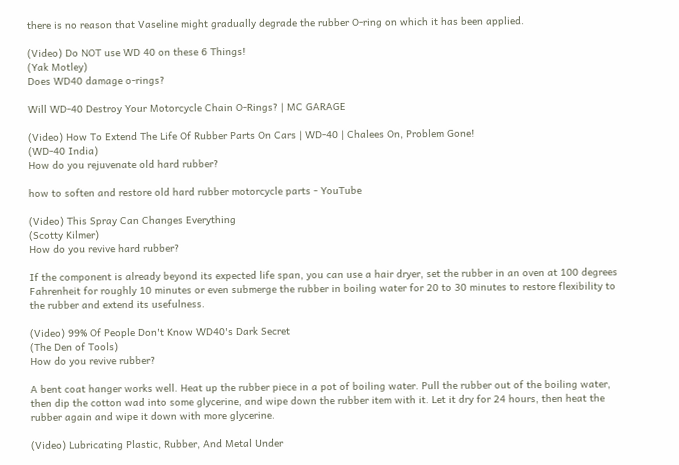there is no reason that Vaseline might gradually degrade the rubber O-ring on which it has been applied.

(Video) Do NOT use WD 40 on these 6 Things!
(Yak Motley)
Does WD40 damage o-rings?

Will WD-40 Destroy Your Motorcycle Chain O-Rings? | MC GARAGE

(Video) How To Extend The Life Of Rubber Parts On Cars | WD-40 | Chalees On, Problem Gone!
(WD-40 India)
How do you rejuvenate old hard rubber?

how to soften and restore old hard rubber motorcycle parts - YouTube

(Video) This Spray Can Changes Everything
(Scotty Kilmer)
How do you revive hard rubber?

If the component is already beyond its expected life span, you can use a hair dryer, set the rubber in an oven at 100 degrees Fahrenheit for roughly 10 minutes or even submerge the rubber in boiling water for 20 to 30 minutes to restore flexibility to the rubber and extend its usefulness.

(Video) 99% Of People Don't Know WD40's Dark Secret
(The Den of Tools)
How do you revive rubber?

A bent coat hanger works well. Heat up the rubber piece in a pot of boiling water. Pull the rubber out of the boiling water, then dip the cotton wad into some glycerine, and wipe down the rubber item with it. Let it dry for 24 hours, then heat the rubber again and wipe it down with more glycerine.

(Video) Lubricating Plastic, Rubber, And Metal Under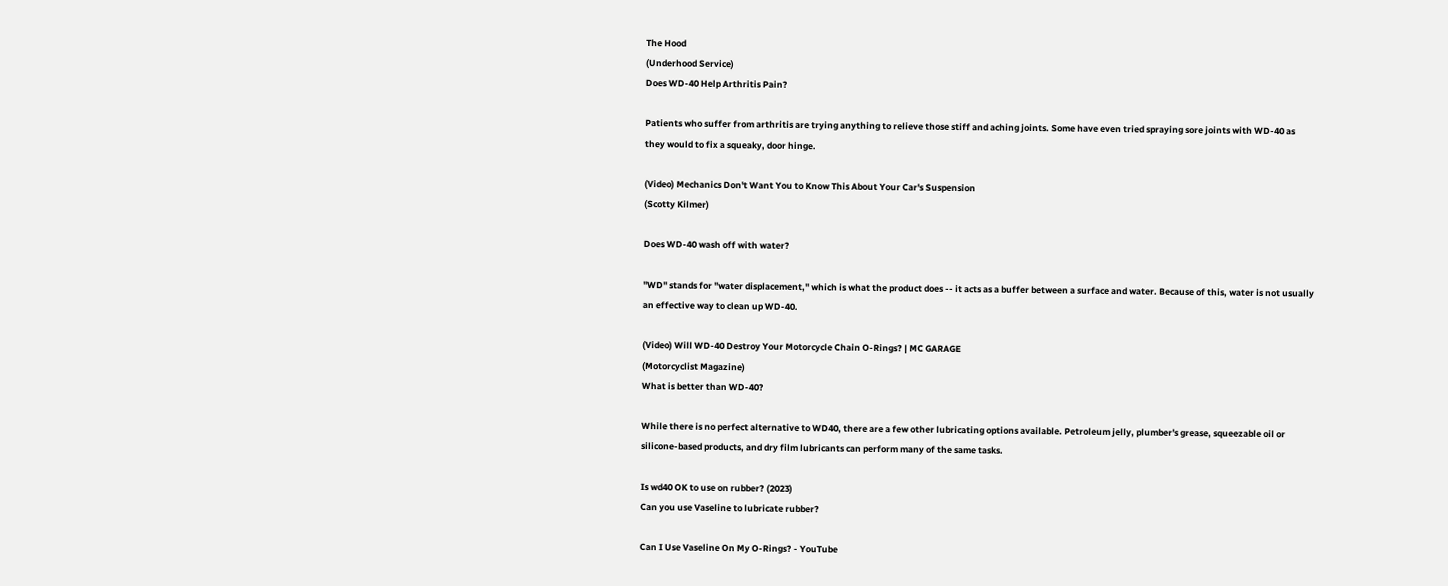The Hood
(Underhood Service)
Does WD-40 Help Arthritis Pain?

Patients who suffer from arthritis are trying anything to relieve those stiff and aching joints. Some have even tried spraying sore joints with WD-40 as they would to fix a squeaky, door hinge.

(Video) Mechanics Don't Want You to Know This About Your Car's Suspension
(Scotty Kilmer)

Does WD-40 wash off with water?

"WD" stands for "water displacement," which is what the product does -- it acts as a buffer between a surface and water. Because of this, water is not usually an effective way to clean up WD-40.

(Video) Will WD-40 Destroy Your Motorcycle Chain O-Rings? | MC GARAGE
(Motorcyclist Magazine)
What is better than WD-40?

While there is no perfect alternative to WD40, there are a few other lubricating options available. Petroleum jelly, plumber's grease, squeezable oil or silicone-based products, and dry film lubricants can perform many of the same tasks.

Is wd40 OK to use on rubber? (2023)
Can you use Vaseline to lubricate rubber?

Can I Use Vaseline On My O-Rings? - YouTube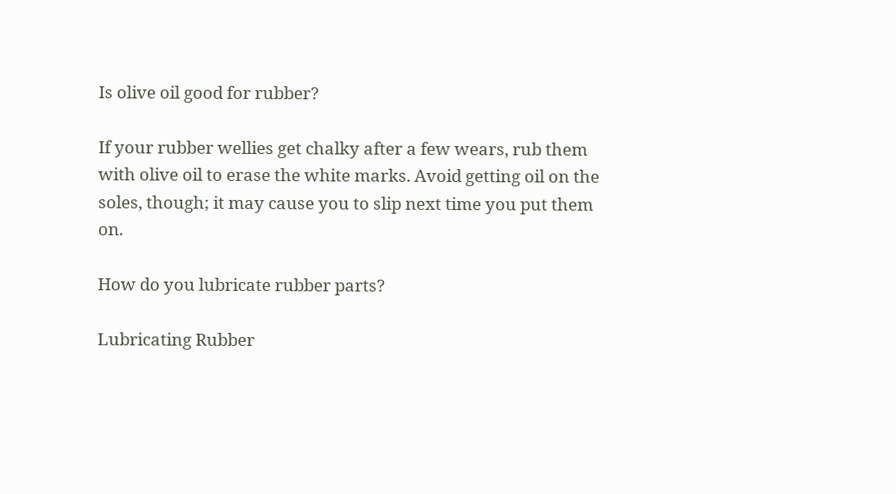Is olive oil good for rubber?

If your rubber wellies get chalky after a few wears, rub them with olive oil to erase the white marks. Avoid getting oil on the soles, though; it may cause you to slip next time you put them on.

How do you lubricate rubber parts?

Lubricating Rubber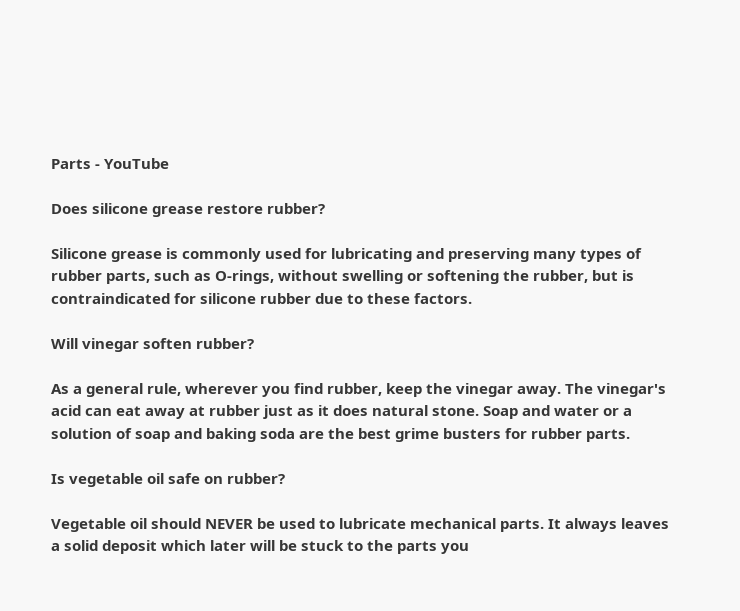Parts - YouTube

Does silicone grease restore rubber?

Silicone grease is commonly used for lubricating and preserving many types of rubber parts, such as O-rings, without swelling or softening the rubber, but is contraindicated for silicone rubber due to these factors.

Will vinegar soften rubber?

As a general rule, wherever you find rubber, keep the vinegar away. The vinegar's acid can eat away at rubber just as it does natural stone. Soap and water or a solution of soap and baking soda are the best grime busters for rubber parts.

Is vegetable oil safe on rubber?

Vegetable oil should NEVER be used to lubricate mechanical parts. It always leaves a solid deposit which later will be stuck to the parts you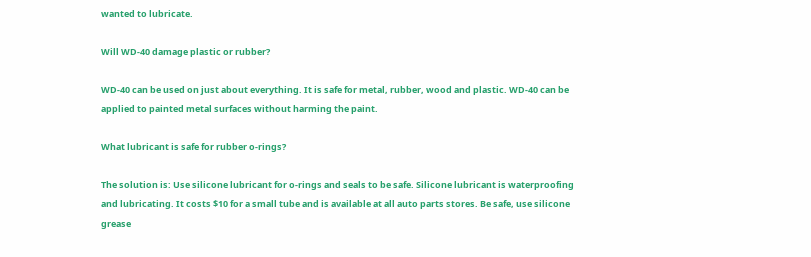wanted to lubricate.

Will WD-40 damage plastic or rubber?

WD-40 can be used on just about everything. It is safe for metal, rubber, wood and plastic. WD-40 can be applied to painted metal surfaces without harming the paint.

What lubricant is safe for rubber o-rings?

The solution is: Use silicone lubricant for o-rings and seals to be safe. Silicone lubricant is waterproofing and lubricating. It costs $10 for a small tube and is available at all auto parts stores. Be safe, use silicone grease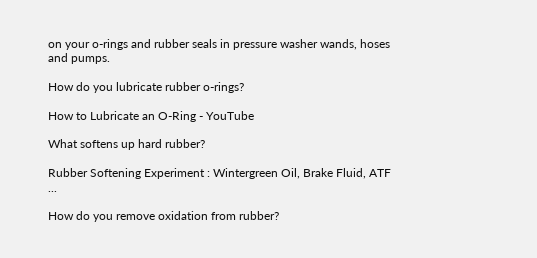on your o-rings and rubber seals in pressure washer wands, hoses and pumps.

How do you lubricate rubber o-rings?

How to Lubricate an O-Ring - YouTube

What softens up hard rubber?

Rubber Softening Experiment : Wintergreen Oil, Brake Fluid, ATF ...

How do you remove oxidation from rubber?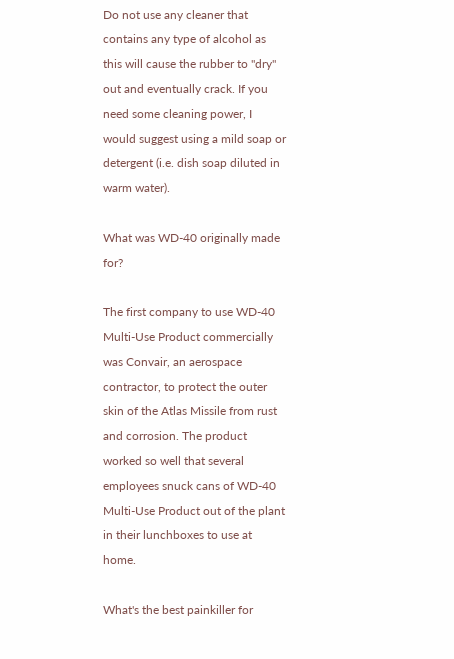Do not use any cleaner that contains any type of alcohol as this will cause the rubber to "dry" out and eventually crack. If you need some cleaning power, I would suggest using a mild soap or detergent (i.e. dish soap diluted in warm water).

What was WD-40 originally made for?

The first company to use WD-40 Multi-Use Product commercially was Convair, an aerospace contractor, to protect the outer skin of the Atlas Missile from rust and corrosion. The product worked so well that several employees snuck cans of WD-40 Multi-Use Product out of the plant in their lunchboxes to use at home.

What's the best painkiller for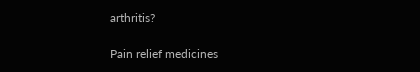arthritis?

Pain relief medicines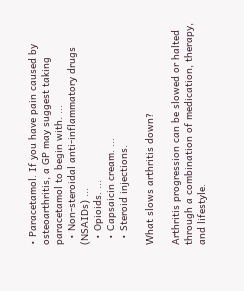• Paracetamol. If you have pain caused by osteoarthritis, a GP may suggest taking paracetamol to begin with. ...
  • Non-steroidal anti-inflammatory drugs (NSAIDs) ...
  • Opioids. ...
  • Capsaicin cream. ...
  • Steroid injections.

What slows arthritis down?

Arthritis progression can be slowed or halted through a combination of medication, therapy, and lifestyle.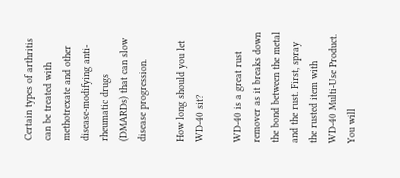Certain types of arthritis can be treated with methotrexate and other disease-modifying anti-rheumatic drugs (DMARDs) that can slow disease progression.

How long should you let WD-40 sit?

WD-40 is a great rust remover as it breaks down the bond between the metal and the rust. First, spray the rusted item with WD-40 Multi-Use Product. You will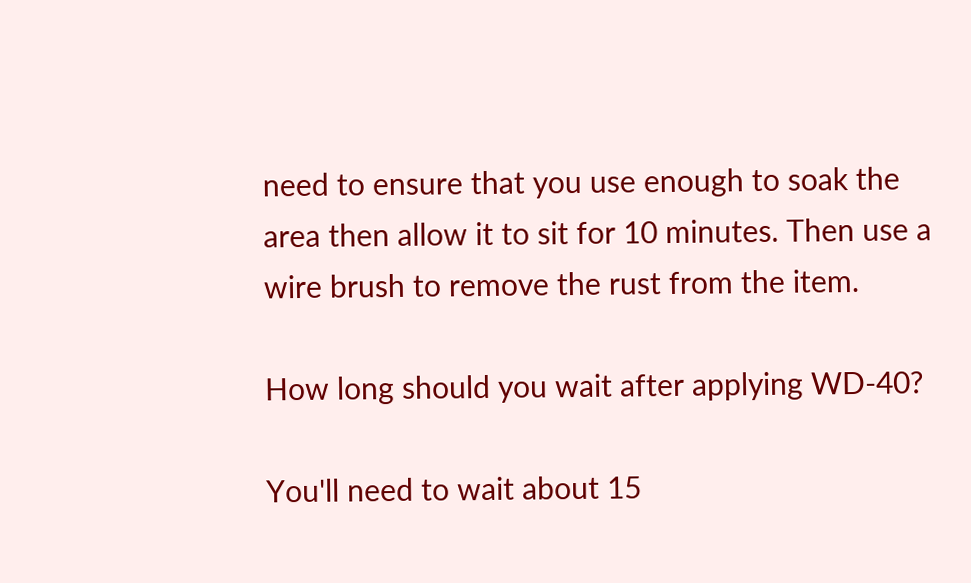need to ensure that you use enough to soak the area then allow it to sit for 10 minutes. Then use a wire brush to remove the rust from the item.

How long should you wait after applying WD-40?

You'll need to wait about 15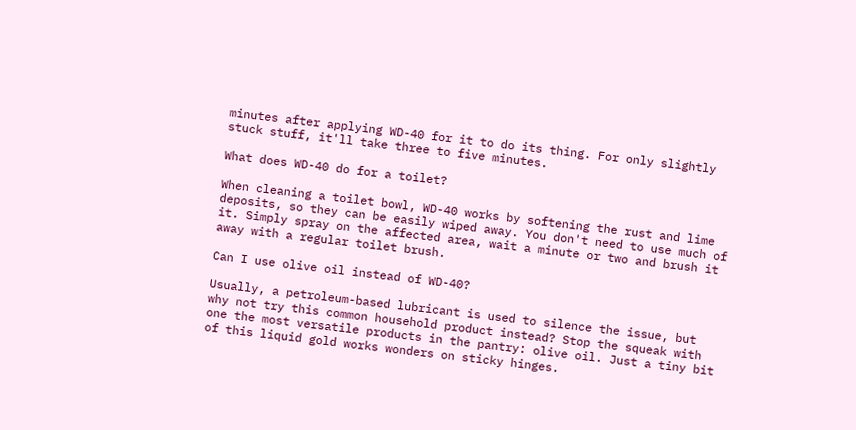minutes after applying WD-40 for it to do its thing. For only slightly stuck stuff, it'll take three to five minutes.

What does WD-40 do for a toilet?

When cleaning a toilet bowl, WD-40 works by softening the rust and lime deposits, so they can be easily wiped away. You don't need to use much of it. Simply spray on the affected area, wait a minute or two and brush it away with a regular toilet brush.

Can I use olive oil instead of WD-40?

Usually, a petroleum-based lubricant is used to silence the issue, but why not try this common household product instead? Stop the squeak with one the most versatile products in the pantry: olive oil. Just a tiny bit of this liquid gold works wonders on sticky hinges.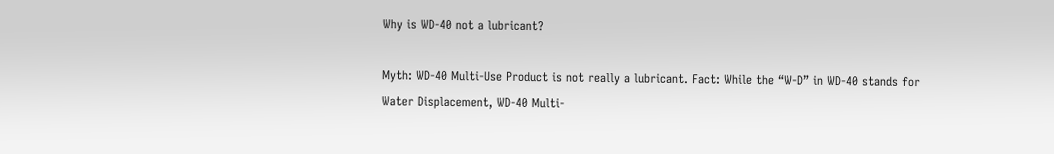Why is WD-40 not a lubricant?

Myth: WD-40 Multi-Use Product is not really a lubricant. Fact: While the “W-D” in WD-40 stands for Water Displacement, WD-40 Multi-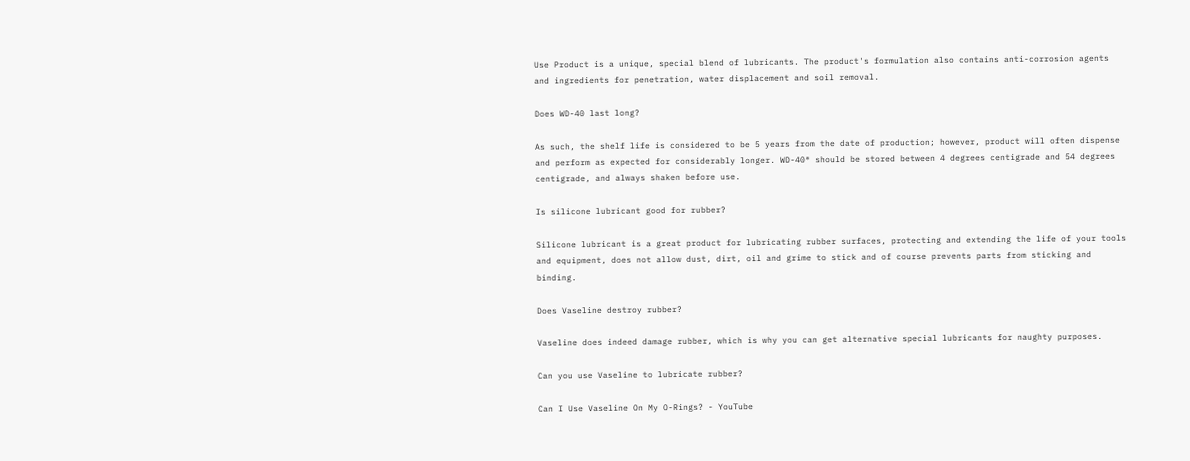Use Product is a unique, special blend of lubricants. The product's formulation also contains anti-corrosion agents and ingredients for penetration, water displacement and soil removal.

Does WD-40 last long?

As such, the shelf life is considered to be 5 years from the date of production; however, product will often dispense and perform as expected for considerably longer. WD-40® should be stored between 4 degrees centigrade and 54 degrees centigrade, and always shaken before use.

Is silicone lubricant good for rubber?

Silicone lubricant is a great product for lubricating rubber surfaces, protecting and extending the life of your tools and equipment, does not allow dust, dirt, oil and grime to stick and of course prevents parts from sticking and binding.

Does Vaseline destroy rubber?

Vaseline does indeed damage rubber, which is why you can get alternative special lubricants for naughty purposes.

Can you use Vaseline to lubricate rubber?

Can I Use Vaseline On My O-Rings? - YouTube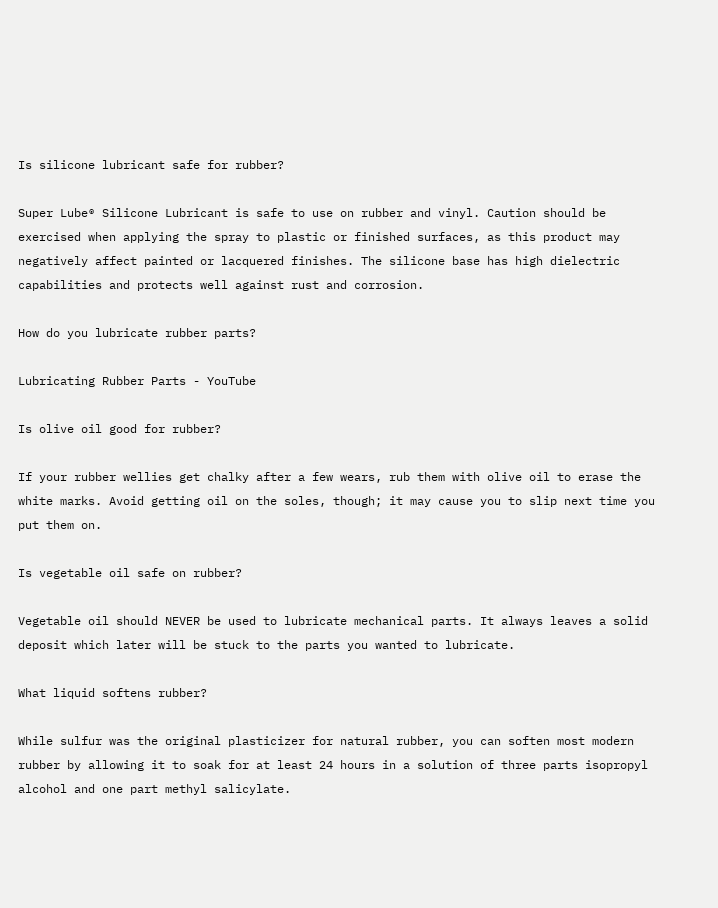Is silicone lubricant safe for rubber?

Super Lube® Silicone Lubricant is safe to use on rubber and vinyl. Caution should be exercised when applying the spray to plastic or finished surfaces, as this product may negatively affect painted or lacquered finishes. The silicone base has high dielectric capabilities and protects well against rust and corrosion.

How do you lubricate rubber parts?

Lubricating Rubber Parts - YouTube

Is olive oil good for rubber?

If your rubber wellies get chalky after a few wears, rub them with olive oil to erase the white marks. Avoid getting oil on the soles, though; it may cause you to slip next time you put them on.

Is vegetable oil safe on rubber?

Vegetable oil should NEVER be used to lubricate mechanical parts. It always leaves a solid deposit which later will be stuck to the parts you wanted to lubricate.

What liquid softens rubber?

While sulfur was the original plasticizer for natural rubber, you can soften most modern rubber by allowing it to soak for at least 24 hours in a solution of three parts isopropyl alcohol and one part methyl salicylate.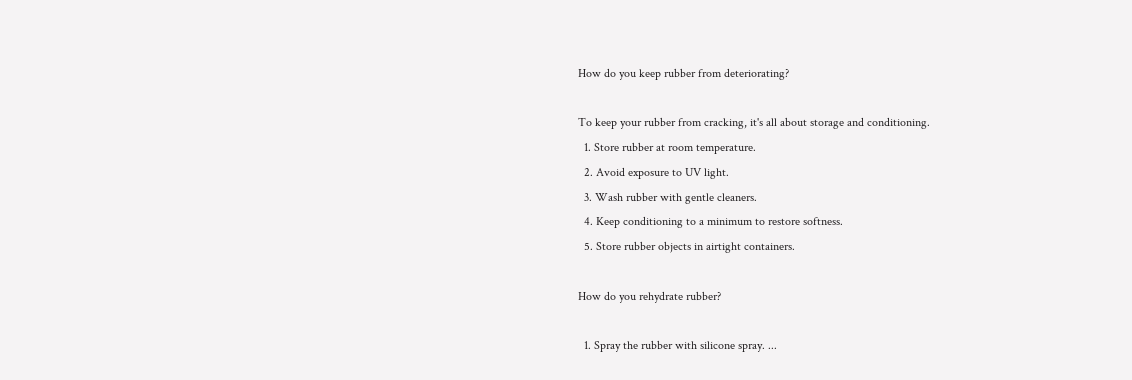How do you keep rubber from deteriorating?

To keep your rubber from cracking, it's all about storage and conditioning.
  1. Store rubber at room temperature.
  2. Avoid exposure to UV light.
  3. Wash rubber with gentle cleaners.
  4. Keep conditioning to a minimum to restore softness.
  5. Store rubber objects in airtight containers.

How do you rehydrate rubber?

  1. Spray the rubber with silicone spray. ...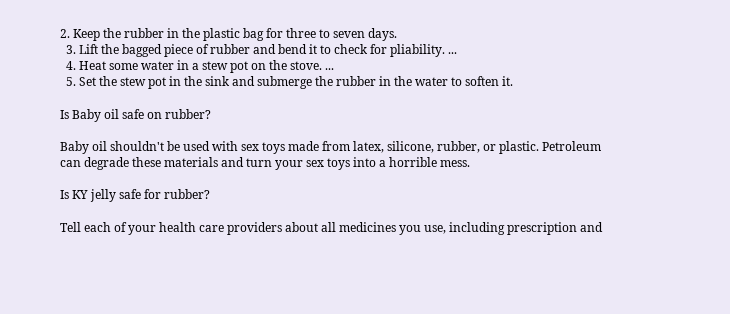2. Keep the rubber in the plastic bag for three to seven days.
  3. Lift the bagged piece of rubber and bend it to check for pliability. ...
  4. Heat some water in a stew pot on the stove. ...
  5. Set the stew pot in the sink and submerge the rubber in the water to soften it.

Is Baby oil safe on rubber?

Baby oil shouldn't be used with sex toys made from latex, silicone, rubber, or plastic. Petroleum can degrade these materials and turn your sex toys into a horrible mess.

Is KY jelly safe for rubber?

Tell each of your health care providers about all medicines you use, including prescription and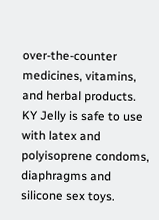over-the-counter medicines, vitamins, and herbal products. KY Jelly is safe to use with latex and polyisoprene condoms, diaphragms and silicone sex toys.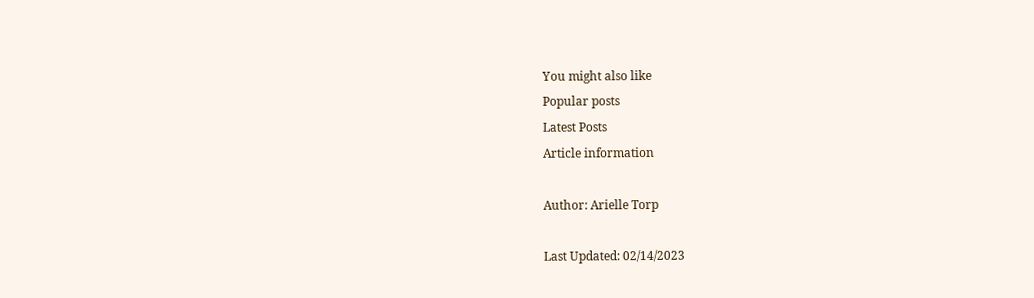You might also like
Popular posts
Latest Posts
Article information

Author: Arielle Torp

Last Updated: 02/14/2023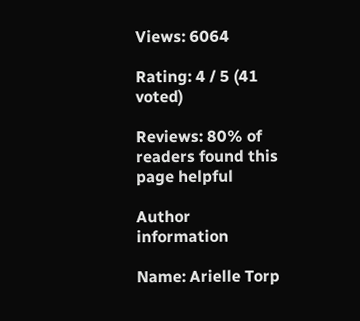Views: 6064

Rating: 4 / 5 (41 voted)

Reviews: 80% of readers found this page helpful

Author information

Name: Arielle Torp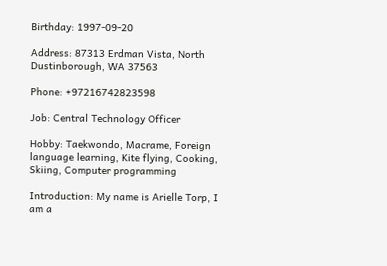Birthday: 1997-09-20

Address: 87313 Erdman Vista, North Dustinborough, WA 37563

Phone: +97216742823598

Job: Central Technology Officer

Hobby: Taekwondo, Macrame, Foreign language learning, Kite flying, Cooking, Skiing, Computer programming

Introduction: My name is Arielle Torp, I am a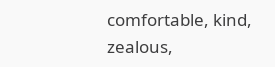comfortable, kind, zealous,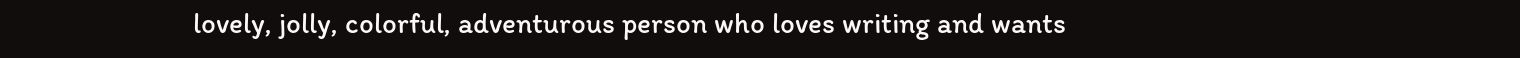lovely, jolly, colorful, adventurous person who loves writing and wants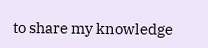to share my knowledge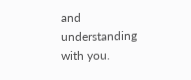and understanding with you.